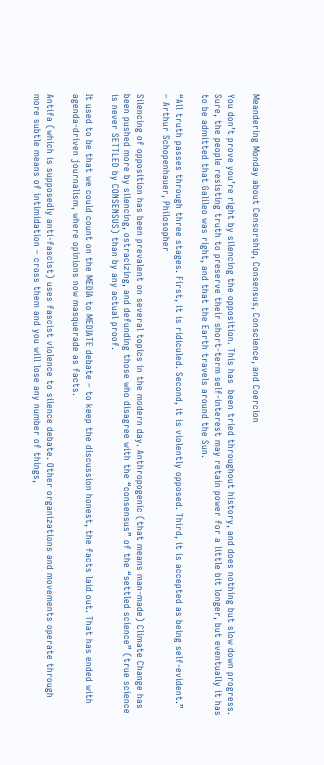Meandering Monday about Censorship, Consensus, Conscience, and Coercion

You don’t prove you’re right by silencing the opposition. This has  been tried throughout history, and does nothing but slow down progress. Sure, the people resisting truth to preserve their short-term self-interest may retain power for a little bit longer, but eventually it has to be admitted that Galileo was right, and that the Earth travels around the Sun.

“All truth passes through three stages. First, it is ridiculed. Second, it is violently opposed. Third, it is accepted as being self-evident.”    – Arthur Schopenhauer, Philosopher

Silencing of opposition has been prevalent on several topics in the modern day. Anthropogenic (that means man-made) Climate Change has been pushed more by silencing, ostracizing, and defunding those who disagree with the “consensus” of the “settled science” (true science is never SETTLED by CONSENSUS) than by any actual proof.

It used to be that we could count on the MEDIA to MEDIATE debate – to keep the discussion honest, the facts laid out. That has ended with agenda-driven journalism, where opinions now masquerade as facts.

Antifa (which is supposedly anti-fascist) uses fascist violence to silence debate. Other organizations and movements operate through more subtle means of intimidation – cross them and you will lose any number of things,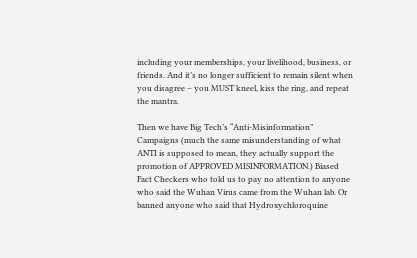including your memberships, your livelihood, business, or friends. And it’s no longer sufficient to remain silent when you disagree – you MUST kneel, kiss the ring, and repeat the mantra.

Then we have Big Tech’s “Anti-Misinformation” Campaigns (much the same misunderstanding of what ANTI is supposed to mean, they actually support the promotion of APPROVED MISINFORMATION.) Biased Fact Checkers who told us to pay no attention to anyone who said the Wuhan Virus came from the Wuhan lab. Or banned anyone who said that Hydroxychloroquine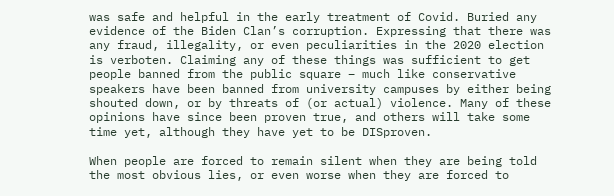was safe and helpful in the early treatment of Covid. Buried any evidence of the Biden Clan’s corruption. Expressing that there was any fraud, illegality, or even peculiarities in the 2020 election is verboten. Claiming any of these things was sufficient to get people banned from the public square – much like conservative speakers have been banned from university campuses by either being shouted down, or by threats of (or actual) violence. Many of these opinions have since been proven true, and others will take some time yet, although they have yet to be DISproven.

When people are forced to remain silent when they are being told the most obvious lies, or even worse when they are forced to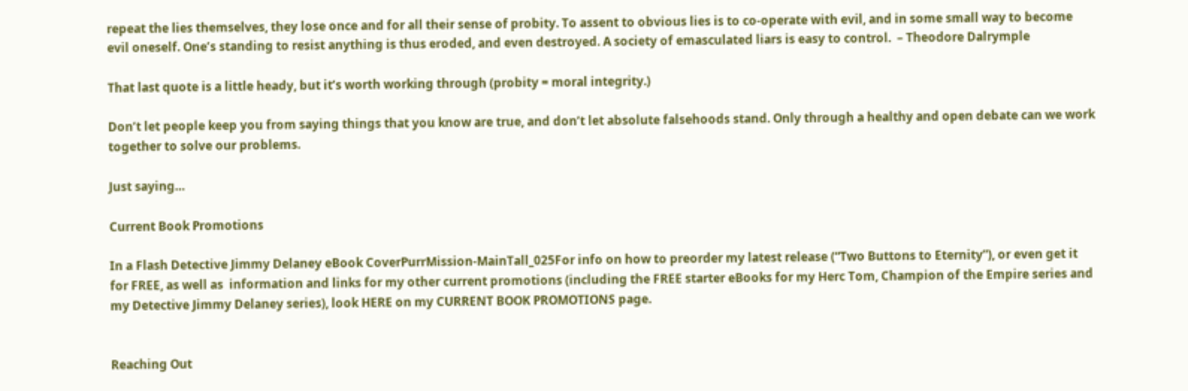repeat the lies themselves, they lose once and for all their sense of probity. To assent to obvious lies is to co-operate with evil, and in some small way to become evil oneself. One’s standing to resist anything is thus eroded, and even destroyed. A society of emasculated liars is easy to control.  – Theodore Dalrymple

That last quote is a little heady, but it’s worth working through (probity = moral integrity.)

Don’t let people keep you from saying things that you know are true, and don’t let absolute falsehoods stand. Only through a healthy and open debate can we work together to solve our problems.

Just saying…

Current Book Promotions

In a Flash Detective Jimmy Delaney eBook CoverPurrMission-MainTall_025For info on how to preorder my latest release (“Two Buttons to Eternity”), or even get it for FREE, as well as  information and links for my other current promotions (including the FREE starter eBooks for my Herc Tom, Champion of the Empire series and my Detective Jimmy Delaney series), look HERE on my CURRENT BOOK PROMOTIONS page.


Reaching Out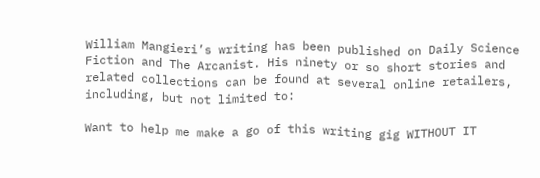William Mangieri’s writing has been published on Daily Science Fiction and The Arcanist. His ninety or so short stories and related collections can be found at several online retailers, including, but not limited to:

Want to help me make a go of this writing gig WITHOUT IT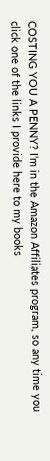COSTING YOU A PENNY? I’m in the Amazon Affiliates program, so any time you click one of the links I provide here to my books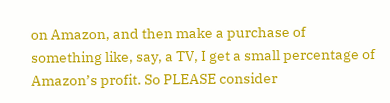on Amazon, and then make a purchase of something like, say, a TV, I get a small percentage of Amazon’s profit. So PLEASE consider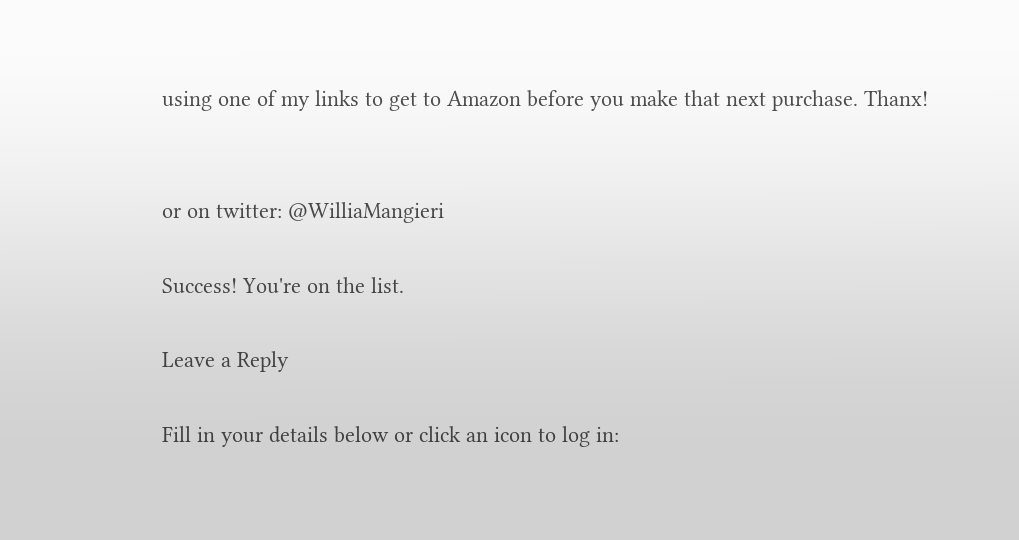using one of my links to get to Amazon before you make that next purchase. Thanx!


or on twitter: @WilliaMangieri

Success! You're on the list.

Leave a Reply

Fill in your details below or click an icon to log in: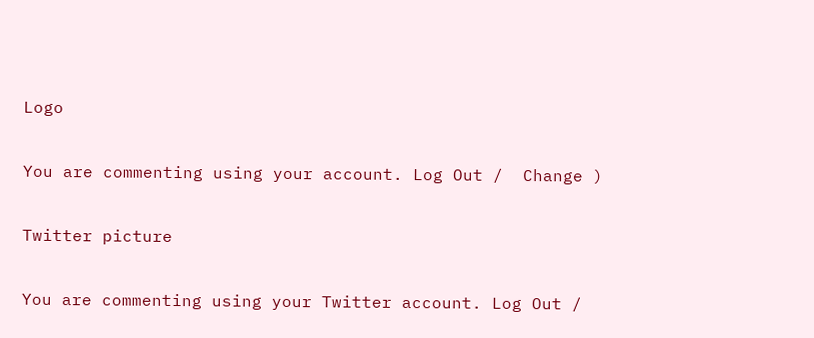Logo

You are commenting using your account. Log Out /  Change )

Twitter picture

You are commenting using your Twitter account. Log Out /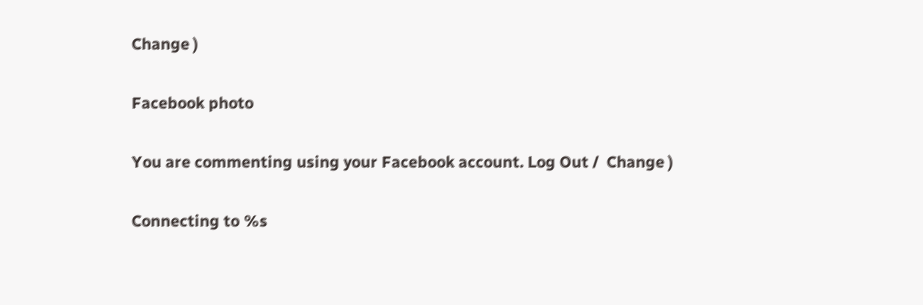Change )

Facebook photo

You are commenting using your Facebook account. Log Out /  Change )

Connecting to %s